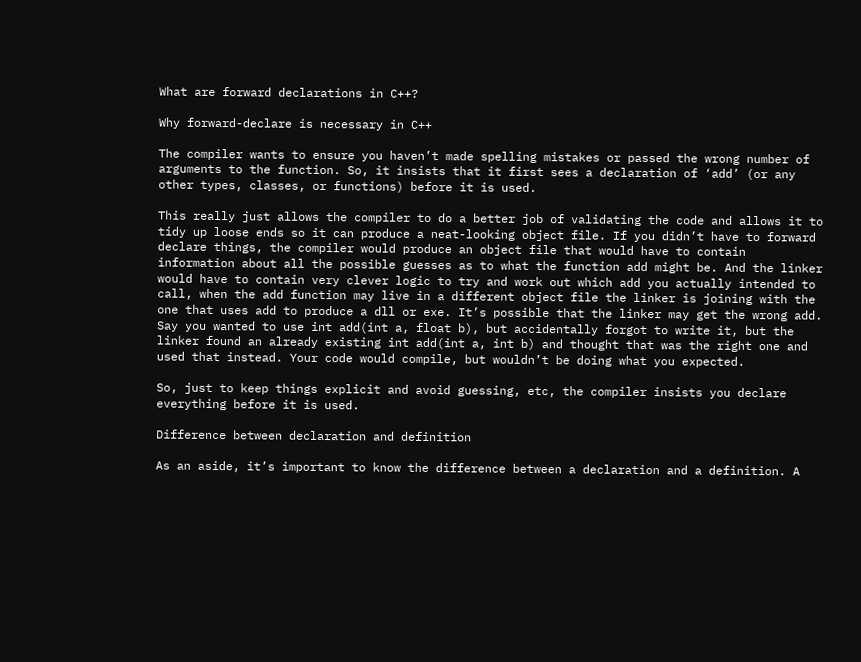What are forward declarations in C++?

Why forward-declare is necessary in C++

The compiler wants to ensure you haven’t made spelling mistakes or passed the wrong number of arguments to the function. So, it insists that it first sees a declaration of ‘add’ (or any other types, classes, or functions) before it is used.

This really just allows the compiler to do a better job of validating the code and allows it to tidy up loose ends so it can produce a neat-looking object file. If you didn’t have to forward declare things, the compiler would produce an object file that would have to contain information about all the possible guesses as to what the function add might be. And the linker would have to contain very clever logic to try and work out which add you actually intended to call, when the add function may live in a different object file the linker is joining with the one that uses add to produce a dll or exe. It’s possible that the linker may get the wrong add. Say you wanted to use int add(int a, float b), but accidentally forgot to write it, but the linker found an already existing int add(int a, int b) and thought that was the right one and used that instead. Your code would compile, but wouldn’t be doing what you expected.

So, just to keep things explicit and avoid guessing, etc, the compiler insists you declare everything before it is used.

Difference between declaration and definition

As an aside, it’s important to know the difference between a declaration and a definition. A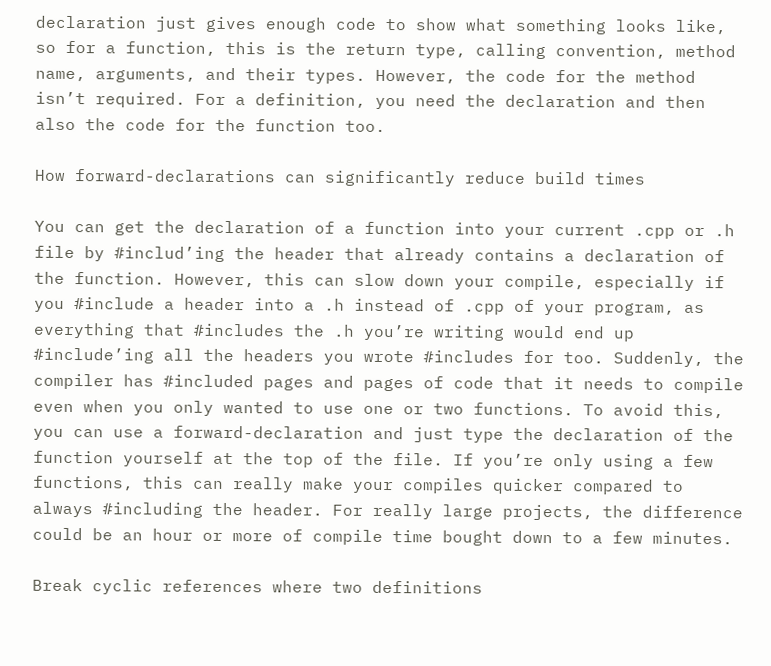declaration just gives enough code to show what something looks like, so for a function, this is the return type, calling convention, method name, arguments, and their types. However, the code for the method isn’t required. For a definition, you need the declaration and then also the code for the function too.

How forward-declarations can significantly reduce build times

You can get the declaration of a function into your current .cpp or .h file by #includ’ing the header that already contains a declaration of the function. However, this can slow down your compile, especially if you #include a header into a .h instead of .cpp of your program, as everything that #includes the .h you’re writing would end up #include’ing all the headers you wrote #includes for too. Suddenly, the compiler has #included pages and pages of code that it needs to compile even when you only wanted to use one or two functions. To avoid this, you can use a forward-declaration and just type the declaration of the function yourself at the top of the file. If you’re only using a few functions, this can really make your compiles quicker compared to always #including the header. For really large projects, the difference could be an hour or more of compile time bought down to a few minutes.

Break cyclic references where two definitions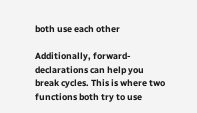both use each other

Additionally, forward-declarations can help you break cycles. This is where two functions both try to use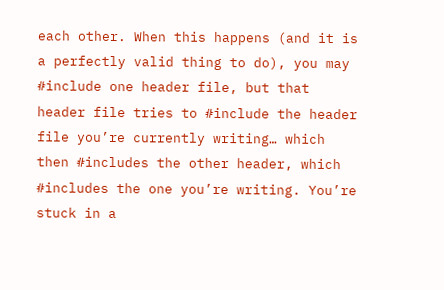each other. When this happens (and it is a perfectly valid thing to do), you may #include one header file, but that header file tries to #include the header file you’re currently writing… which then #includes the other header, which #includes the one you’re writing. You’re stuck in a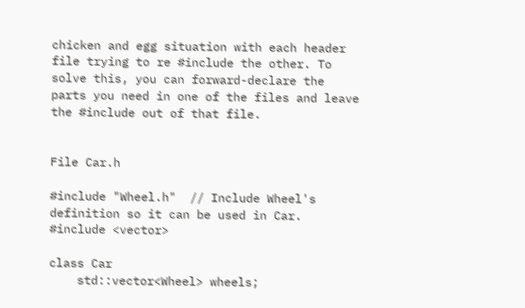chicken and egg situation with each header file trying to re #include the other. To solve this, you can forward-declare the parts you need in one of the files and leave the #include out of that file.


File Car.h

#include "Wheel.h"  // Include Wheel's definition so it can be used in Car.
#include <vector>

class Car
    std::vector<Wheel> wheels;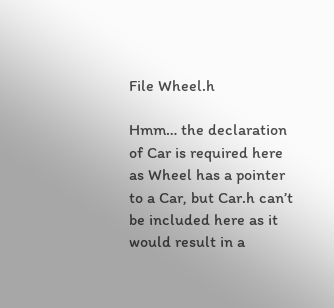File Wheel.h

Hmm… the declaration of Car is required here as Wheel has a pointer to a Car, but Car.h can’t be included here as it would result in a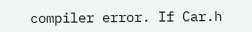compiler error. If Car.h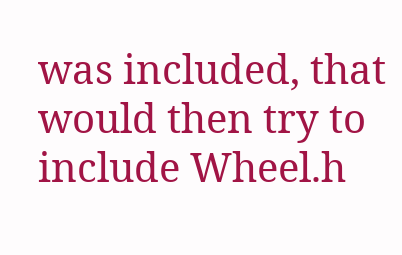was included, that would then try to include Wheel.h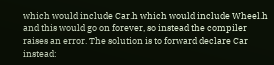which would include Car.h which would include Wheel.h and this would go on forever, so instead the compiler raises an error. The solution is to forward declare Car instead: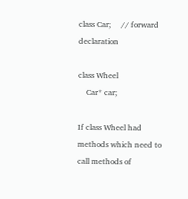class Car;     // forward declaration

class Wheel
    Car* car;

If class Wheel had methods which need to call methods of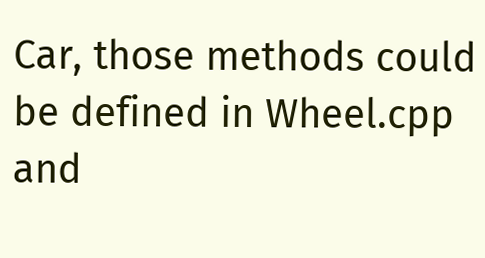Car, those methods could be defined in Wheel.cpp and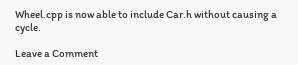Wheel.cpp is now able to include Car.h without causing a cycle.

Leave a Comment